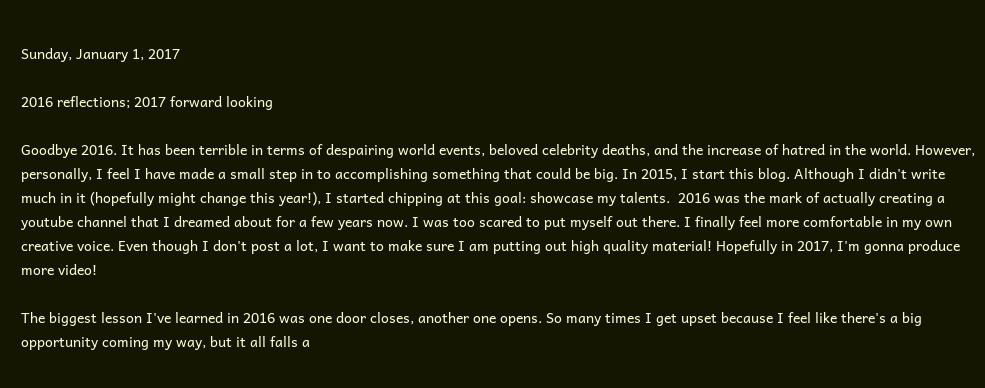Sunday, January 1, 2017

2016 reflections; 2017 forward looking

Goodbye 2016. It has been terrible in terms of despairing world events, beloved celebrity deaths, and the increase of hatred in the world. However, personally, I feel I have made a small step in to accomplishing something that could be big. In 2015, I start this blog. Although I didn't write much in it (hopefully might change this year!), I started chipping at this goal: showcase my talents.  2016 was the mark of actually creating a youtube channel that I dreamed about for a few years now. I was too scared to put myself out there. I finally feel more comfortable in my own creative voice. Even though I don't post a lot, I want to make sure I am putting out high quality material! Hopefully in 2017, I'm gonna produce more video!

The biggest lesson I've learned in 2016 was one door closes, another one opens. So many times I get upset because I feel like there's a big opportunity coming my way, but it all falls a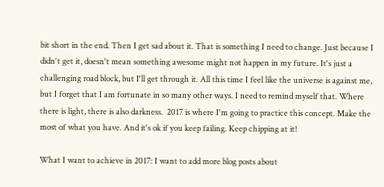bit short in the end. Then I get sad about it. That is something I need to change. Just because I didn't get it, doesn't mean something awesome might not happen in my future. It's just a challenging road block, but I'll get through it. All this time I feel like the universe is against me, but I forget that I am fortunate in so many other ways. I need to remind myself that. Where there is light, there is also darkness.  2017 is where I'm going to practice this concept. Make the most of what you have. And it's ok if you keep failing. Keep chipping at it!

What I want to achieve in 2017: I want to add more blog posts about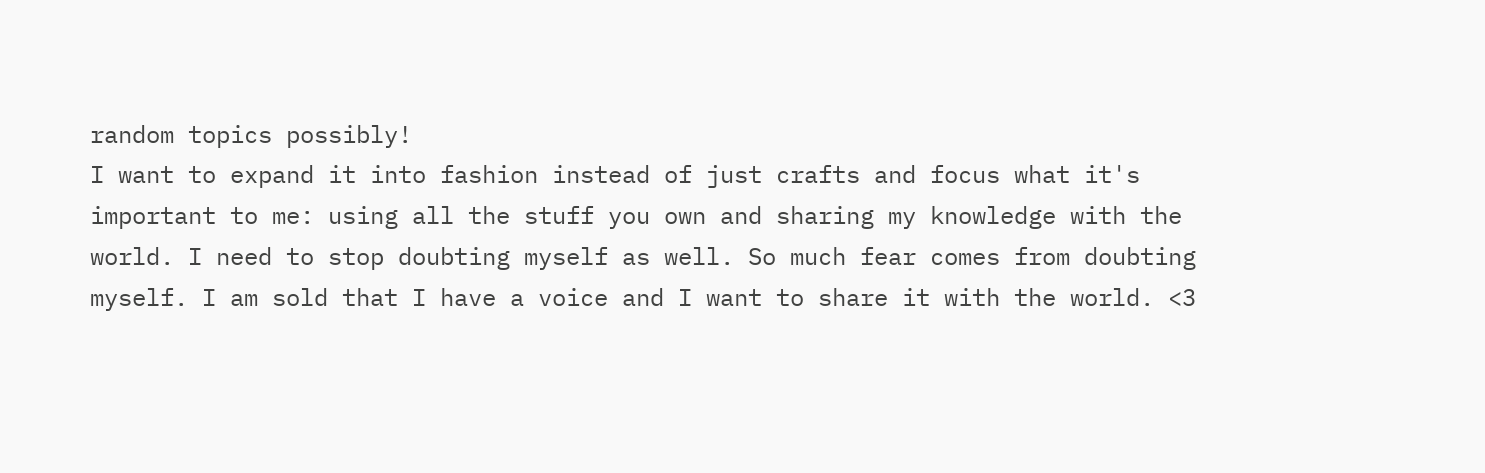random topics possibly!
I want to expand it into fashion instead of just crafts and focus what it's important to me: using all the stuff you own and sharing my knowledge with the world. I need to stop doubting myself as well. So much fear comes from doubting myself. I am sold that I have a voice and I want to share it with the world. <3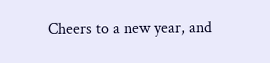Cheers to a new year, and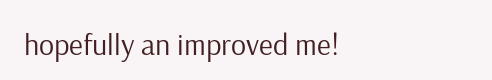hopefully an improved me!